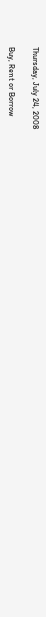Thursday, July 24, 2008

Buy, Rent or Borrow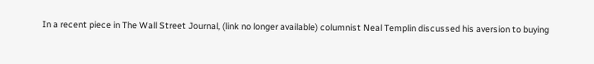In a recent piece in The Wall Street Journal, (link no longer available) columnist Neal Templin discussed his aversion to buying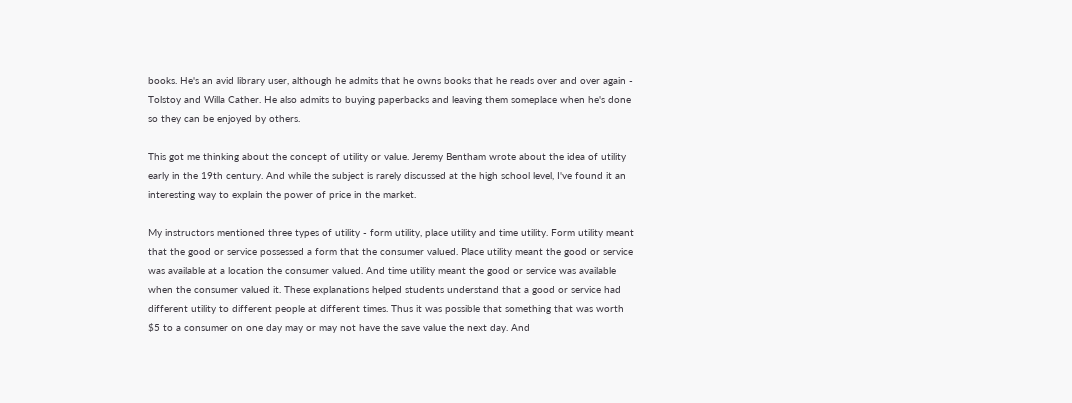books. He's an avid library user, although he admits that he owns books that he reads over and over again - Tolstoy and Willa Cather. He also admits to buying paperbacks and leaving them someplace when he's done so they can be enjoyed by others.

This got me thinking about the concept of utility or value. Jeremy Bentham wrote about the idea of utility early in the 19th century. And while the subject is rarely discussed at the high school level, I've found it an interesting way to explain the power of price in the market.

My instructors mentioned three types of utility - form utility, place utility and time utility. Form utility meant that the good or service possessed a form that the consumer valued. Place utility meant the good or service was available at a location the consumer valued. And time utility meant the good or service was available when the consumer valued it. These explanations helped students understand that a good or service had different utility to different people at different times. Thus it was possible that something that was worth $5 to a consumer on one day may or may not have the save value the next day. And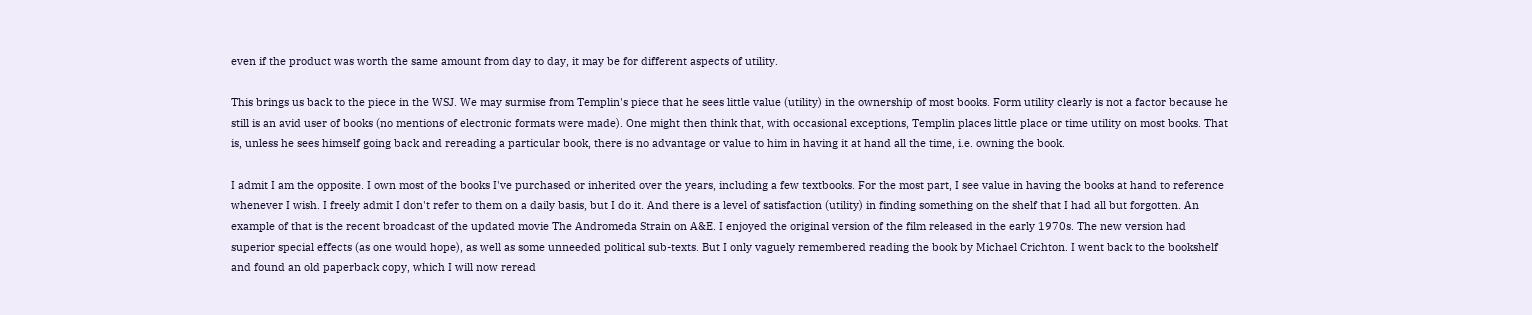even if the product was worth the same amount from day to day, it may be for different aspects of utility.

This brings us back to the piece in the WSJ. We may surmise from Templin's piece that he sees little value (utility) in the ownership of most books. Form utility clearly is not a factor because he still is an avid user of books (no mentions of electronic formats were made). One might then think that, with occasional exceptions, Templin places little place or time utility on most books. That is, unless he sees himself going back and rereading a particular book, there is no advantage or value to him in having it at hand all the time, i.e. owning the book.

I admit I am the opposite. I own most of the books I've purchased or inherited over the years, including a few textbooks. For the most part, I see value in having the books at hand to reference whenever I wish. I freely admit I don't refer to them on a daily basis, but I do it. And there is a level of satisfaction (utility) in finding something on the shelf that I had all but forgotten. An example of that is the recent broadcast of the updated movie The Andromeda Strain on A&E. I enjoyed the original version of the film released in the early 1970s. The new version had superior special effects (as one would hope), as well as some unneeded political sub-texts. But I only vaguely remembered reading the book by Michael Crichton. I went back to the bookshelf and found an old paperback copy, which I will now reread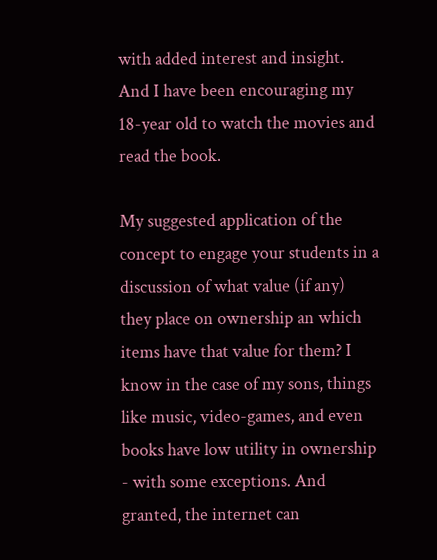with added interest and insight. And I have been encouraging my 18-year old to watch the movies and read the book.

My suggested application of the concept to engage your students in a discussion of what value (if any) they place on ownership an which items have that value for them? I know in the case of my sons, things like music, video-games, and even books have low utility in ownership - with some exceptions. And granted, the internet can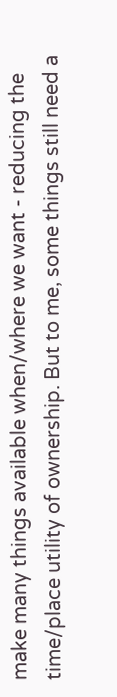make many things available when/where we want - reducing the time/place utility of ownership. But to me, some things still need a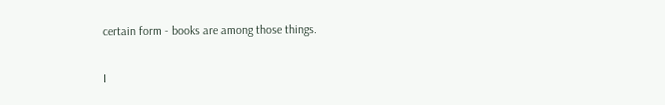certain form - books are among those things.

I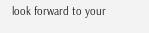look forward to your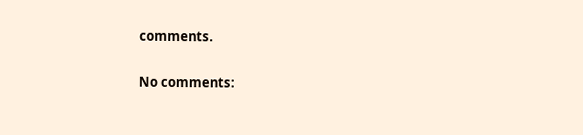comments.

No comments: